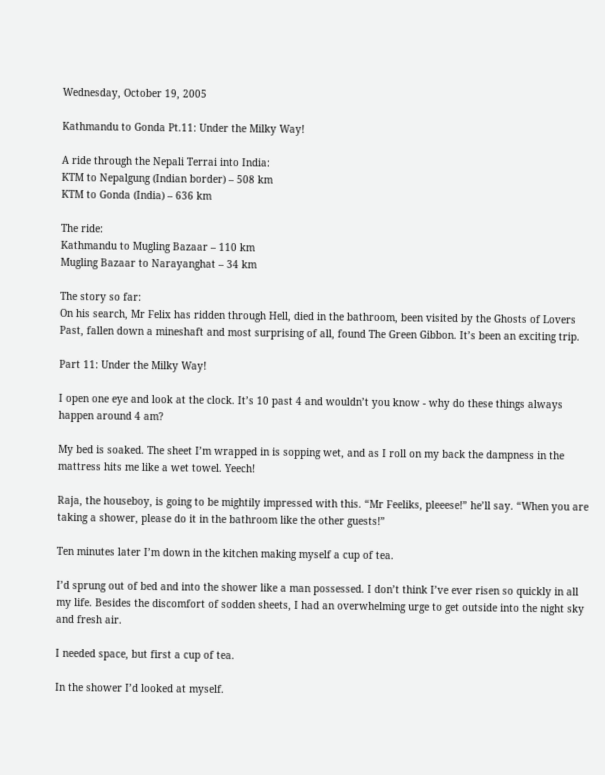Wednesday, October 19, 2005

Kathmandu to Gonda Pt.11: Under the Milky Way!

A ride through the Nepali Terrai into India:
KTM to Nepalgung (Indian border) – 508 km
KTM to Gonda (India) – 636 km

The ride:
Kathmandu to Mugling Bazaar – 110 km
Mugling Bazaar to Narayanghat – 34 km

The story so far:
On his search, Mr Felix has ridden through Hell, died in the bathroom, been visited by the Ghosts of Lovers Past, fallen down a mineshaft and most surprising of all, found The Green Gibbon. It’s been an exciting trip.

Part 11: Under the Milky Way!

I open one eye and look at the clock. It’s 10 past 4 and wouldn’t you know - why do these things always happen around 4 am?

My bed is soaked. The sheet I’m wrapped in is sopping wet, and as I roll on my back the dampness in the mattress hits me like a wet towel. Yeech!

Raja, the houseboy, is going to be mightily impressed with this. “Mr Feeliks, pleeese!” he’ll say. “When you are taking a shower, please do it in the bathroom like the other guests!”

Ten minutes later I’m down in the kitchen making myself a cup of tea.

I’d sprung out of bed and into the shower like a man possessed. I don’t think I’ve ever risen so quickly in all my life. Besides the discomfort of sodden sheets, I had an overwhelming urge to get outside into the night sky and fresh air.

I needed space, but first a cup of tea.

In the shower I’d looked at myself.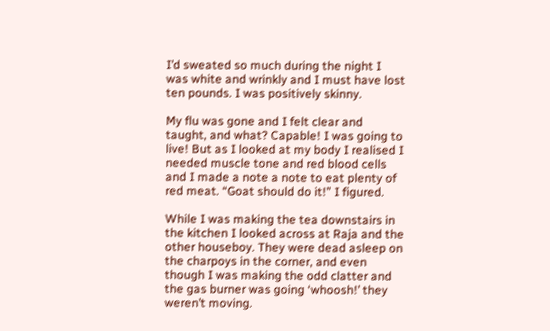I’d sweated so much during the night I was white and wrinkly and I must have lost ten pounds. I was positively skinny.

My flu was gone and I felt clear and taught, and what? Capable! I was going to live! But as I looked at my body I realised I needed muscle tone and red blood cells and I made a note a note to eat plenty of red meat. “Goat should do it!” I figured.

While I was making the tea downstairs in the kitchen I looked across at Raja and the other houseboy. They were dead asleep on the charpoys in the corner, and even though I was making the odd clatter and the gas burner was going ‘whoosh!’ they weren’t moving.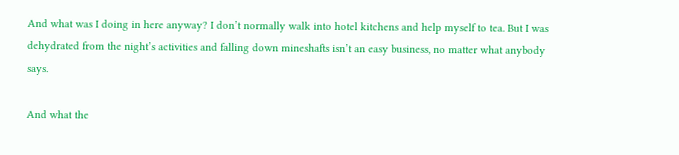And what was I doing in here anyway? I don’t normally walk into hotel kitchens and help myself to tea. But I was dehydrated from the night’s activities and falling down mineshafts isn’t an easy business, no matter what anybody says.

And what the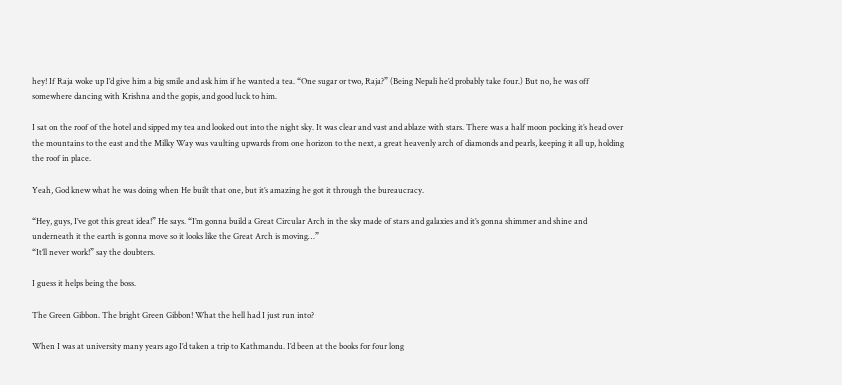hey! If Raja woke up I’d give him a big smile and ask him if he wanted a tea. “One sugar or two, Raja?” (Being Nepali he’d probably take four.) But no, he was off somewhere dancing with Krishna and the gopis, and good luck to him.

I sat on the roof of the hotel and sipped my tea and looked out into the night sky. It was clear and vast and ablaze with stars. There was a half moon pocking it’s head over the mountains to the east and the Milky Way was vaulting upwards from one horizon to the next, a great heavenly arch of diamonds and pearls, keeping it all up, holding the roof in place.

Yeah, God knew what he was doing when He built that one, but it’s amazing he got it through the bureaucracy.

“Hey, guys, I’ve got this great idea!” He says. “I’m gonna build a Great Circular Arch in the sky made of stars and galaxies and it’s gonna shimmer and shine and underneath it the earth is gonna move so it looks like the Great Arch is moving…”
“It’ll never work!” say the doubters.

I guess it helps being the boss.

The Green Gibbon. The bright Green Gibbon! What the hell had I just run into?

When I was at university many years ago I’d taken a trip to Kathmandu. I’d been at the books for four long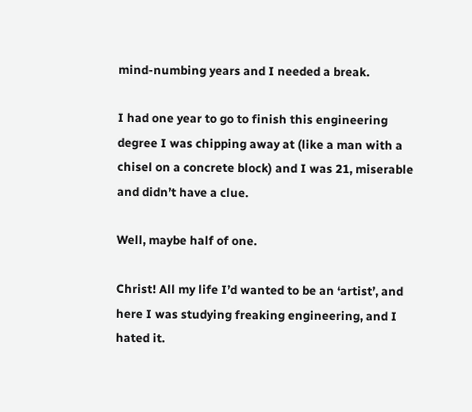mind-numbing years and I needed a break.

I had one year to go to finish this engineering degree I was chipping away at (like a man with a chisel on a concrete block) and I was 21, miserable and didn’t have a clue.

Well, maybe half of one.

Christ! All my life I’d wanted to be an ‘artist’, and here I was studying freaking engineering, and I hated it.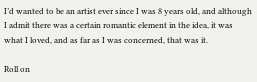I’d wanted to be an artist ever since I was 8 years old, and although I admit there was a certain romantic element in the idea, it was what I loved, and as far as I was concerned, that was it.

Roll on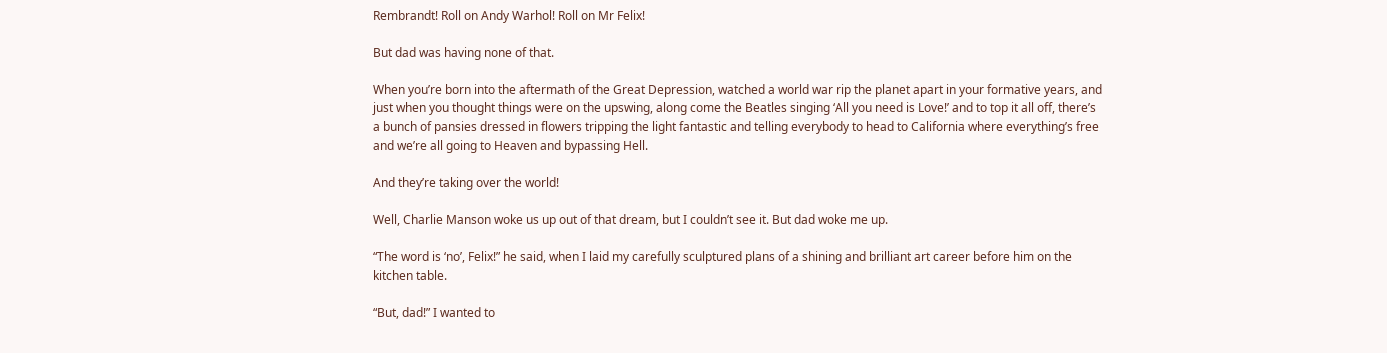Rembrandt! Roll on Andy Warhol! Roll on Mr Felix!

But dad was having none of that.

When you’re born into the aftermath of the Great Depression, watched a world war rip the planet apart in your formative years, and just when you thought things were on the upswing, along come the Beatles singing ‘All you need is Love!’ and to top it all off, there’s a bunch of pansies dressed in flowers tripping the light fantastic and telling everybody to head to California where everything’s free and we’re all going to Heaven and bypassing Hell.

And they’re taking over the world!

Well, Charlie Manson woke us up out of that dream, but I couldn’t see it. But dad woke me up.

“The word is ‘no’, Felix!” he said, when I laid my carefully sculptured plans of a shining and brilliant art career before him on the kitchen table.

“But, dad!” I wanted to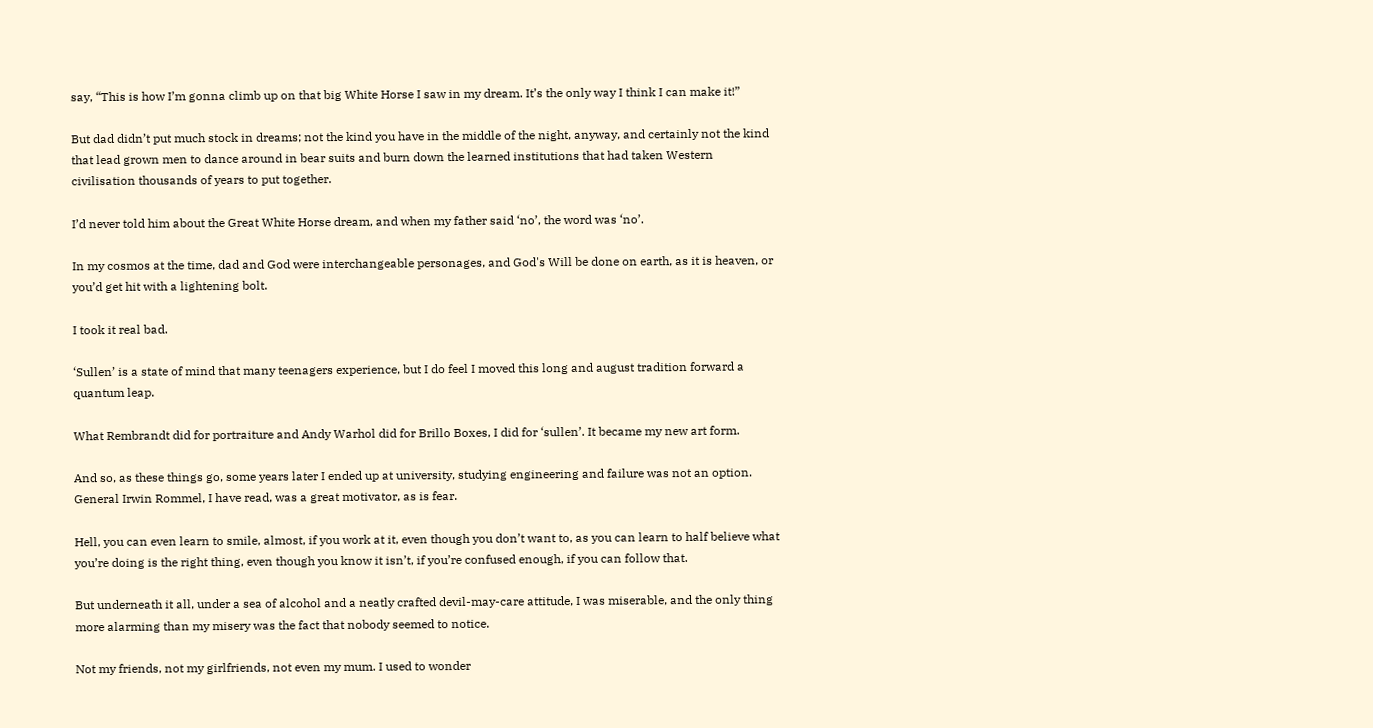say, “This is how I’m gonna climb up on that big White Horse I saw in my dream. It’s the only way I think I can make it!”

But dad didn’t put much stock in dreams; not the kind you have in the middle of the night, anyway, and certainly not the kind that lead grown men to dance around in bear suits and burn down the learned institutions that had taken Western civilisation thousands of years to put together.

I’d never told him about the Great White Horse dream, and when my father said ‘no’, the word was ‘no’.

In my cosmos at the time, dad and God were interchangeable personages, and God's Will be done on earth, as it is heaven, or you’d get hit with a lightening bolt.

I took it real bad.

‘Sullen’ is a state of mind that many teenagers experience, but I do feel I moved this long and august tradition forward a quantum leap.

What Rembrandt did for portraiture and Andy Warhol did for Brillo Boxes, I did for ‘sullen’. It became my new art form.

And so, as these things go, some years later I ended up at university, studying engineering and failure was not an option. General Irwin Rommel, I have read, was a great motivator, as is fear.

Hell, you can even learn to smile, almost, if you work at it, even though you don’t want to, as you can learn to half believe what you’re doing is the right thing, even though you know it isn’t, if you’re confused enough, if you can follow that.

But underneath it all, under a sea of alcohol and a neatly crafted devil-may-care attitude, I was miserable, and the only thing more alarming than my misery was the fact that nobody seemed to notice.

Not my friends, not my girlfriends, not even my mum. I used to wonder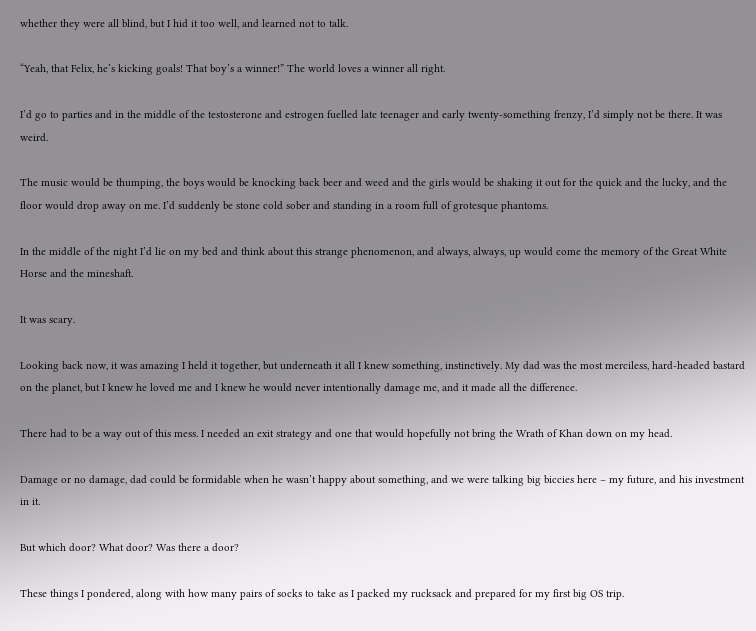whether they were all blind, but I hid it too well, and learned not to talk.

“Yeah, that Felix, he’s kicking goals! That boy’s a winner!” The world loves a winner all right.

I’d go to parties and in the middle of the testosterone and estrogen fuelled late teenager and early twenty-something frenzy, I’d simply not be there. It was weird.

The music would be thumping, the boys would be knocking back beer and weed and the girls would be shaking it out for the quick and the lucky, and the floor would drop away on me. I’d suddenly be stone cold sober and standing in a room full of grotesque phantoms.

In the middle of the night I’d lie on my bed and think about this strange phenomenon, and always, always, up would come the memory of the Great White Horse and the mineshaft.

It was scary.

Looking back now, it was amazing I held it together, but underneath it all I knew something, instinctively. My dad was the most merciless, hard-headed bastard on the planet, but I knew he loved me and I knew he would never intentionally damage me, and it made all the difference.

There had to be a way out of this mess. I needed an exit strategy and one that would hopefully not bring the Wrath of Khan down on my head.

Damage or no damage, dad could be formidable when he wasn’t happy about something, and we were talking big biccies here – my future, and his investment in it.

But which door? What door? Was there a door?

These things I pondered, along with how many pairs of socks to take as I packed my rucksack and prepared for my first big OS trip.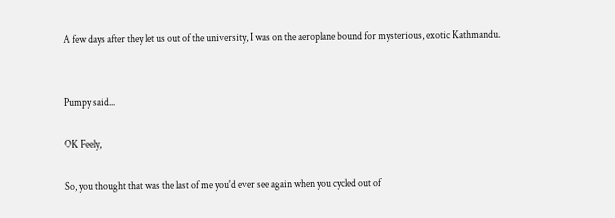A few days after they let us out of the university, I was on the aeroplane bound for mysterious, exotic Kathmandu.


Pumpy said...

OK Feely,

So, you thought that was the last of me you'd ever see again when you cycled out of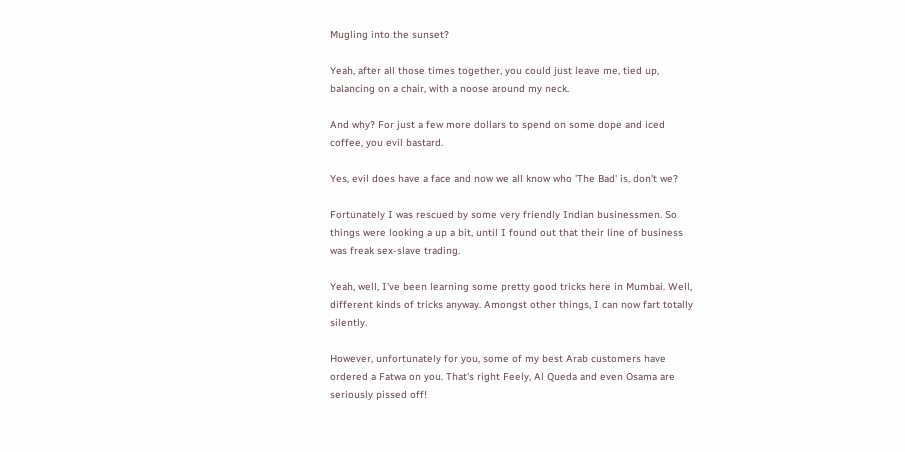Mugling into the sunset?

Yeah, after all those times together, you could just leave me, tied up, balancing on a chair, with a noose around my neck.

And why? For just a few more dollars to spend on some dope and iced coffee, you evil bastard.

Yes, evil does have a face and now we all know who 'The Bad' is, don't we?

Fortunately I was rescued by some very friendly Indian businessmen. So things were looking a up a bit, until I found out that their line of business was freak sex-slave trading.

Yeah, well, I've been learning some pretty good tricks here in Mumbai. Well, different kinds of tricks anyway. Amongst other things, I can now fart totally silently.

However, unfortunately for you, some of my best Arab customers have ordered a Fatwa on you. That's right Feely, Al Queda and even Osama are seriously pissed off!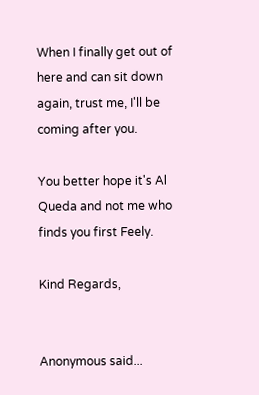When I finally get out of here and can sit down again, trust me, I'll be coming after you.

You better hope it's Al Queda and not me who finds you first Feely.

Kind Regards,


Anonymous said...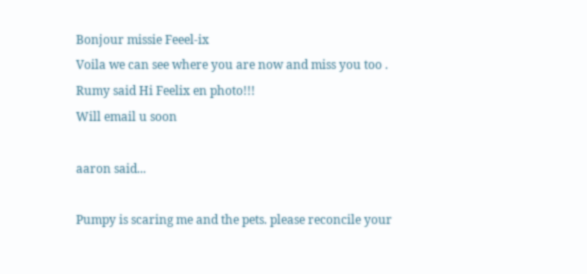Bonjour missie Feeel-ix
Voila we can see where you are now and miss you too .
Rumy said Hi Feelix en photo!!!
Will email u soon

aaron said...

Pumpy is scaring me and the pets. please reconcile your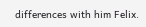differences with him Felix.